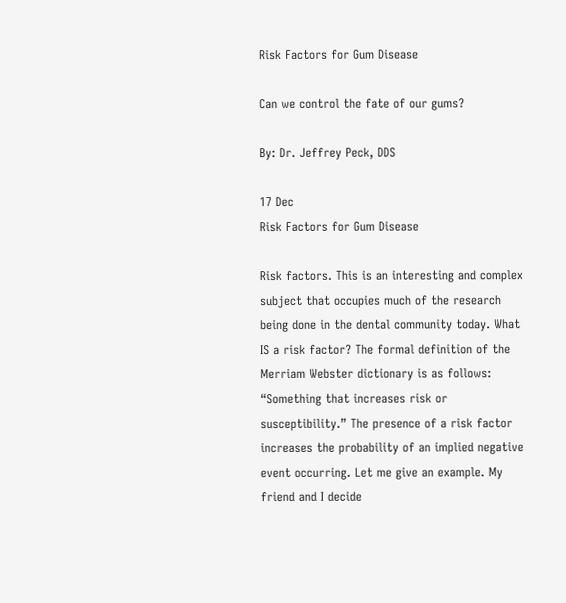Risk Factors for Gum Disease

Can we control the fate of our gums?

By: Dr. Jeffrey Peck, DDS

17 Dec
Risk Factors for Gum Disease

Risk factors. This is an interesting and complex subject that occupies much of the research being done in the dental community today. What IS a risk factor? The formal definition of the Merriam Webster dictionary is as follows: “Something that increases risk or susceptibility.” The presence of a risk factor increases the probability of an implied negative event occurring. Let me give an example. My friend and I decide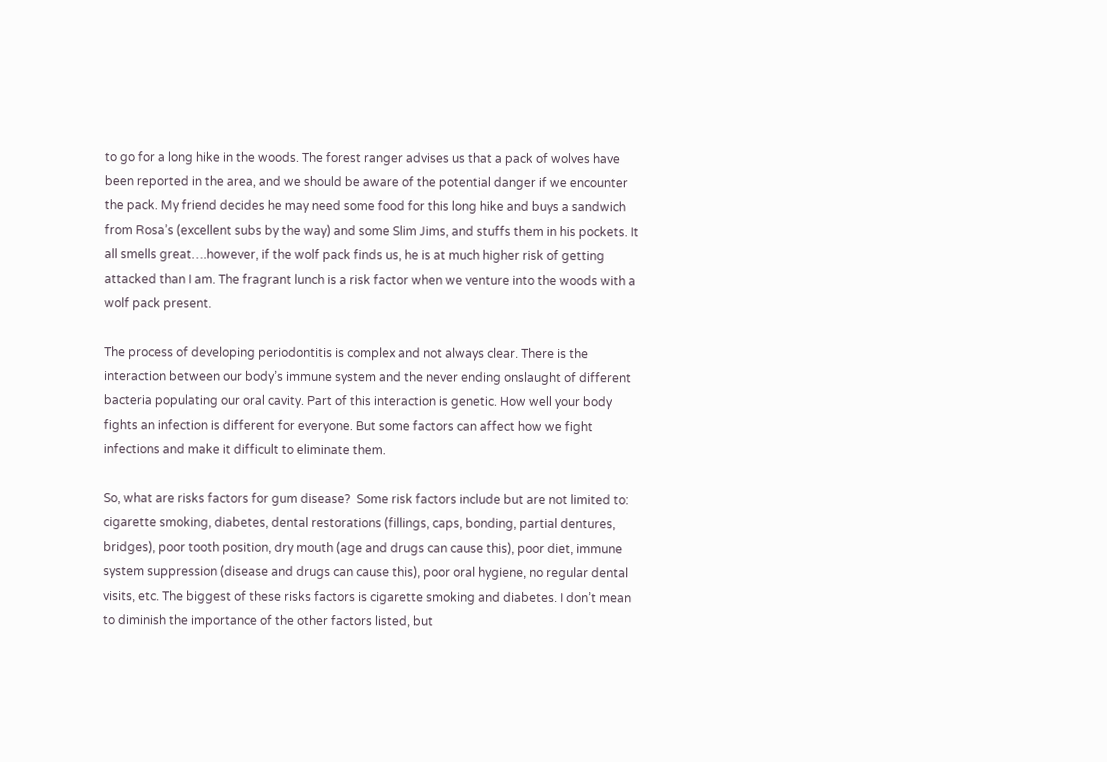to go for a long hike in the woods. The forest ranger advises us that a pack of wolves have been reported in the area, and we should be aware of the potential danger if we encounter the pack. My friend decides he may need some food for this long hike and buys a sandwich from Rosa’s (excellent subs by the way) and some Slim Jims, and stuffs them in his pockets. It all smells great….however, if the wolf pack finds us, he is at much higher risk of getting attacked than I am. The fragrant lunch is a risk factor when we venture into the woods with a wolf pack present.

The process of developing periodontitis is complex and not always clear. There is the interaction between our body’s immune system and the never ending onslaught of different bacteria populating our oral cavity. Part of this interaction is genetic. How well your body fights an infection is different for everyone. But some factors can affect how we fight infections and make it difficult to eliminate them.

So, what are risks factors for gum disease?  Some risk factors include but are not limited to:  cigarette smoking, diabetes, dental restorations (fillings, caps, bonding, partial dentures, bridges), poor tooth position, dry mouth (age and drugs can cause this), poor diet, immune system suppression (disease and drugs can cause this), poor oral hygiene, no regular dental visits, etc. The biggest of these risks factors is cigarette smoking and diabetes. I don’t mean to diminish the importance of the other factors listed, but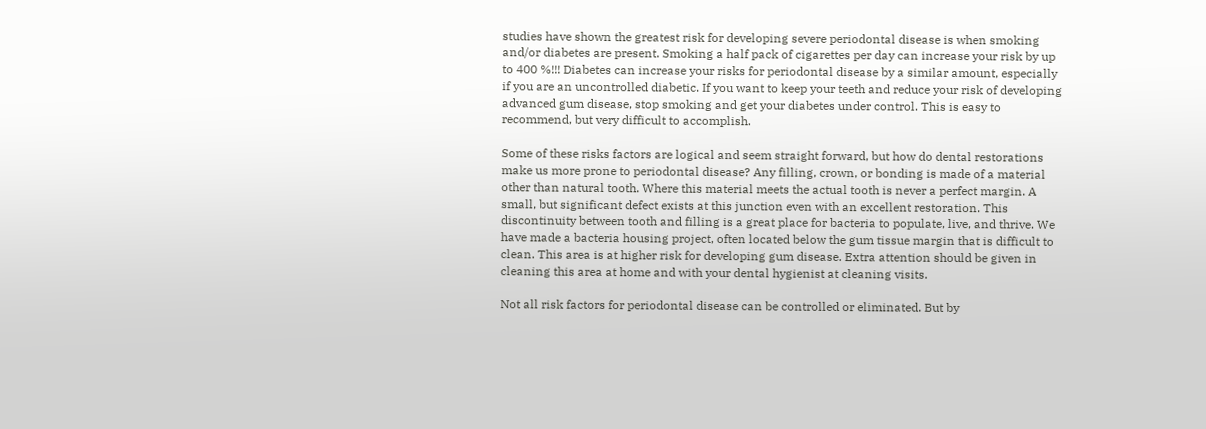studies have shown the greatest risk for developing severe periodontal disease is when smoking and/or diabetes are present. Smoking a half pack of cigarettes per day can increase your risk by up to 400 %!!! Diabetes can increase your risks for periodontal disease by a similar amount, especially if you are an uncontrolled diabetic. If you want to keep your teeth and reduce your risk of developing advanced gum disease, stop smoking and get your diabetes under control. This is easy to recommend, but very difficult to accomplish.

Some of these risks factors are logical and seem straight forward, but how do dental restorations make us more prone to periodontal disease? Any filling, crown, or bonding is made of a material other than natural tooth. Where this material meets the actual tooth is never a perfect margin. A small, but significant defect exists at this junction even with an excellent restoration. This discontinuity between tooth and filling is a great place for bacteria to populate, live, and thrive. We have made a bacteria housing project, often located below the gum tissue margin that is difficult to clean. This area is at higher risk for developing gum disease. Extra attention should be given in cleaning this area at home and with your dental hygienist at cleaning visits.

Not all risk factors for periodontal disease can be controlled or eliminated. But by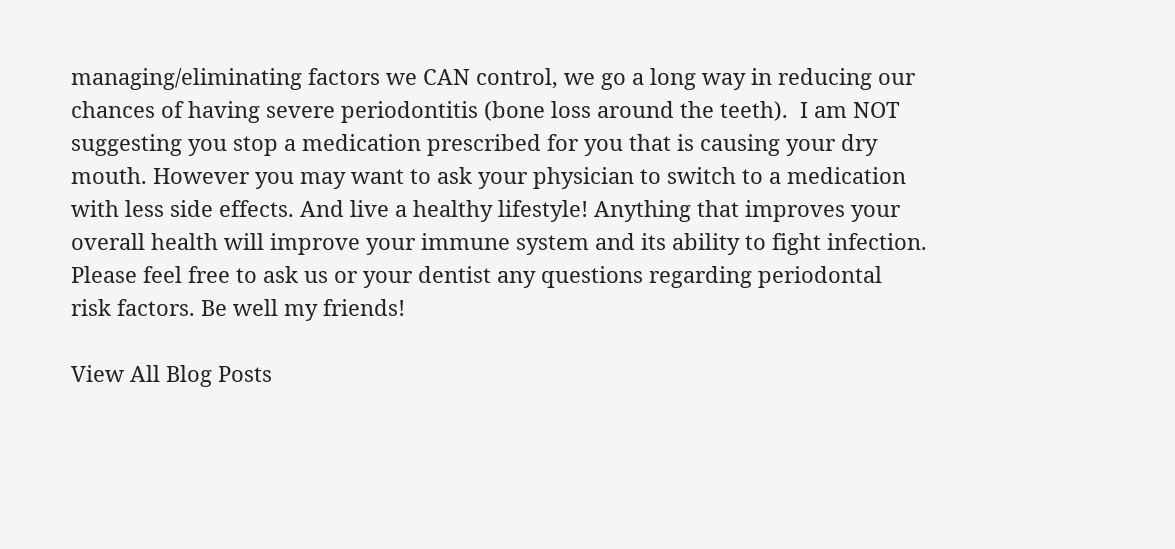managing/eliminating factors we CAN control, we go a long way in reducing our chances of having severe periodontitis (bone loss around the teeth).  I am NOT suggesting you stop a medication prescribed for you that is causing your dry mouth. However you may want to ask your physician to switch to a medication with less side effects. And live a healthy lifestyle! Anything that improves your overall health will improve your immune system and its ability to fight infection. Please feel free to ask us or your dentist any questions regarding periodontal risk factors. Be well my friends!

View All Blog Posts